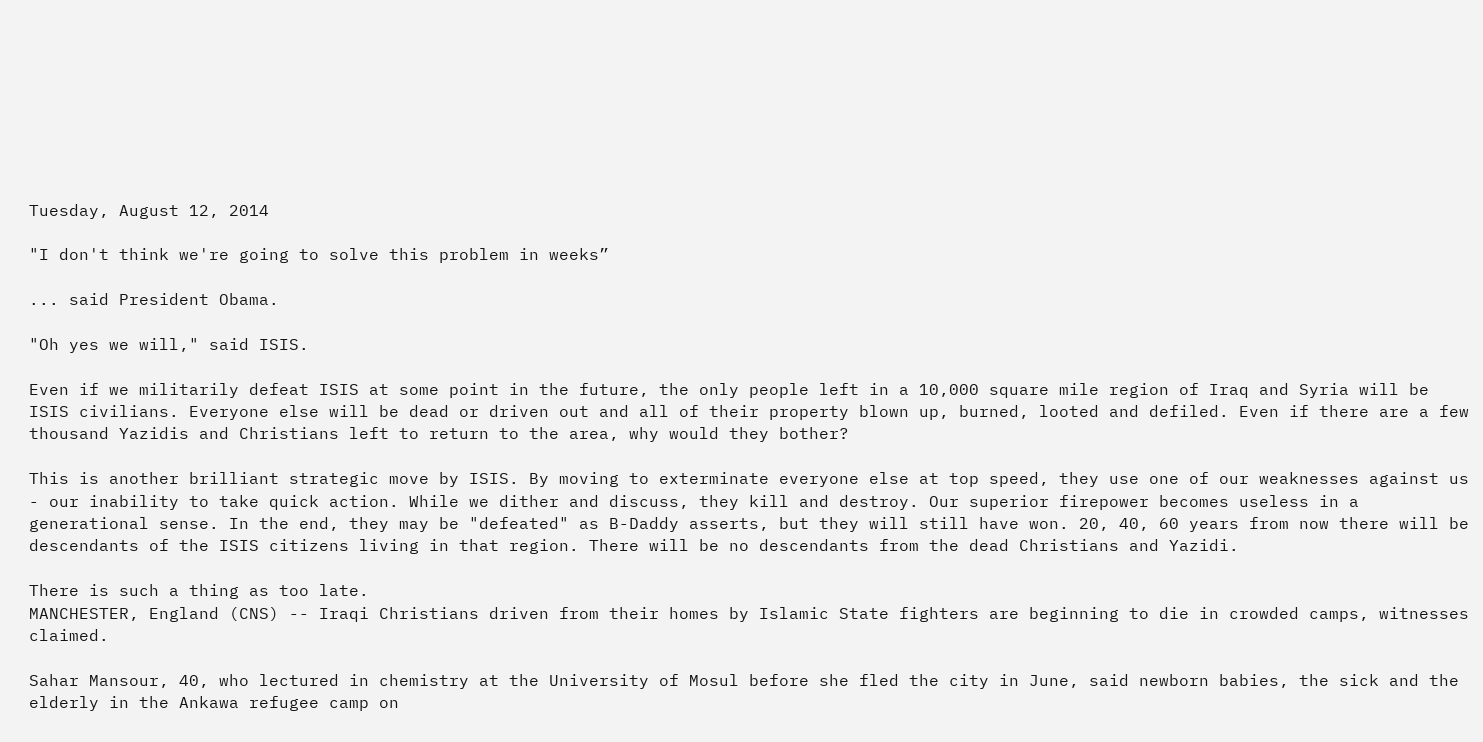Tuesday, August 12, 2014

"I don't think we're going to solve this problem in weeks”

... said President Obama.

"Oh yes we will," said ISIS.

Even if we militarily defeat ISIS at some point in the future, the only people left in a 10,000 square mile region of Iraq and Syria will be ISIS civilians. Everyone else will be dead or driven out and all of their property blown up, burned, looted and defiled. Even if there are a few thousand Yazidis and Christians left to return to the area, why would they bother?

This is another brilliant strategic move by ISIS. By moving to exterminate everyone else at top speed, they use one of our weaknesses against us - our inability to take quick action. While we dither and discuss, they kill and destroy. Our superior firepower becomes useless in a generational sense. In the end, they may be "defeated" as B-Daddy asserts, but they will still have won. 20, 40, 60 years from now there will be descendants of the ISIS citizens living in that region. There will be no descendants from the dead Christians and Yazidi.

There is such a thing as too late.
MANCHESTER, England (CNS) -- Iraqi Christians driven from their homes by Islamic State fighters are beginning to die in crowded camps, witnesses claimed.

Sahar Mansour, 40, who lectured in chemistry at the University of Mosul before she fled the city in June, said newborn babies, the sick and the elderly in the Ankawa refugee camp on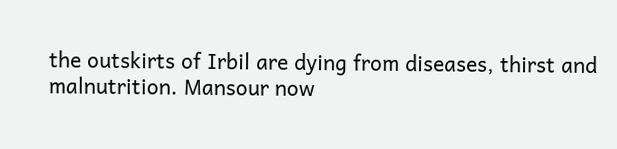the outskirts of Irbil are dying from diseases, thirst and malnutrition. Mansour now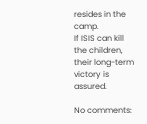resides in the camp.
If ISIS can kill the children, their long-term victory is assured.

No comments: